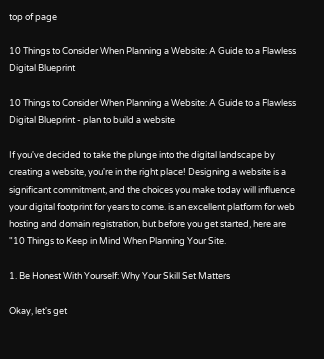top of page

10 Things to Consider When Planning a Website: A Guide to a Flawless Digital Blueprint

10 Things to Consider When Planning a Website: A Guide to a Flawless Digital Blueprint - plan to build a website

If you've decided to take the plunge into the digital landscape by creating a website, you're in the right place! Designing a website is a significant commitment, and the choices you make today will influence your digital footprint for years to come. is an excellent platform for web hosting and domain registration, but before you get started, here are "10 Things to Keep in Mind When Planning Your Site.

1. Be Honest With Yourself: Why Your Skill Set Matters

Okay, let's get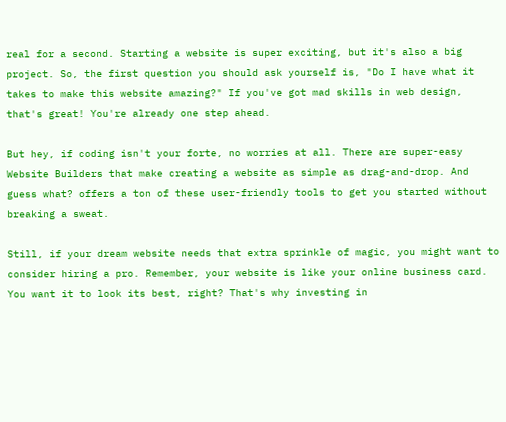real for a second. Starting a website is super exciting, but it's also a big project. So, the first question you should ask yourself is, "Do I have what it takes to make this website amazing?" If you've got mad skills in web design, that's great! You're already one step ahead.

But hey, if coding isn't your forte, no worries at all. There are super-easy Website Builders that make creating a website as simple as drag-and-drop. And guess what? offers a ton of these user-friendly tools to get you started without breaking a sweat.

Still, if your dream website needs that extra sprinkle of magic, you might want to consider hiring a pro. Remember, your website is like your online business card. You want it to look its best, right? That's why investing in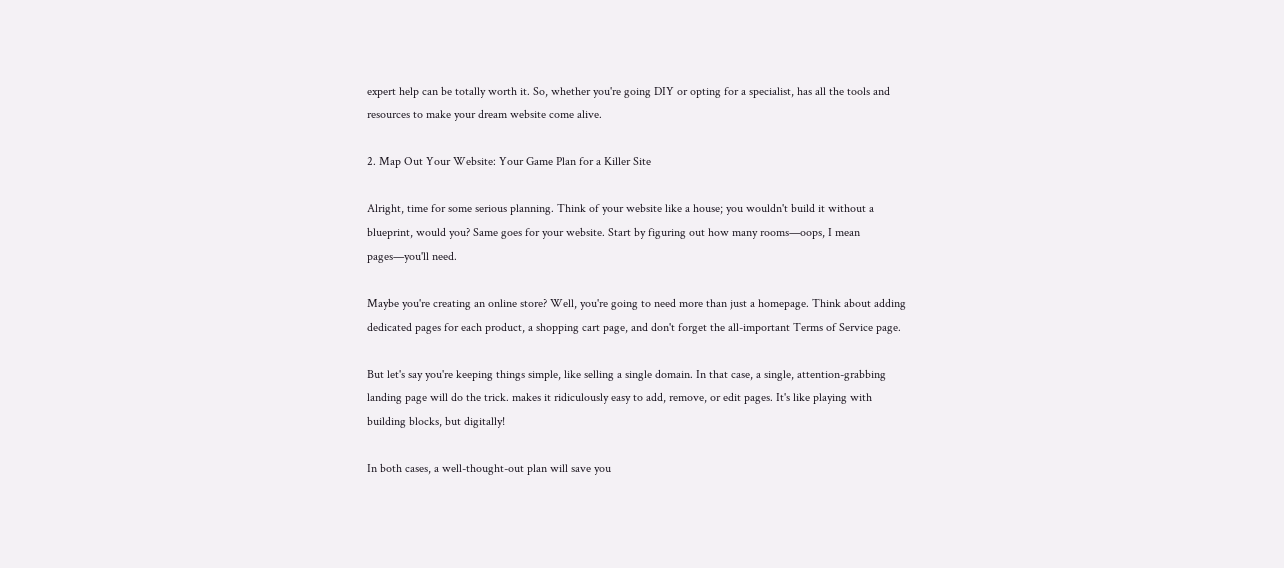expert help can be totally worth it. So, whether you're going DIY or opting for a specialist, has all the tools and resources to make your dream website come alive.

2. Map Out Your Website: Your Game Plan for a Killer Site

Alright, time for some serious planning. Think of your website like a house; you wouldn't build it without a blueprint, would you? Same goes for your website. Start by figuring out how many rooms—oops, I mean pages—you'll need.

Maybe you're creating an online store? Well, you're going to need more than just a homepage. Think about adding dedicated pages for each product, a shopping cart page, and don't forget the all-important Terms of Service page.

But let's say you're keeping things simple, like selling a single domain. In that case, a single, attention-grabbing landing page will do the trick. makes it ridiculously easy to add, remove, or edit pages. It's like playing with building blocks, but digitally!

In both cases, a well-thought-out plan will save you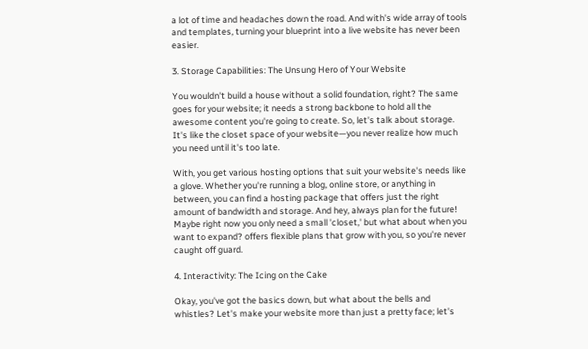a lot of time and headaches down the road. And with's wide array of tools and templates, turning your blueprint into a live website has never been easier.

3. Storage Capabilities: The Unsung Hero of Your Website

You wouldn't build a house without a solid foundation, right? The same goes for your website; it needs a strong backbone to hold all the awesome content you're going to create. So, let's talk about storage. It's like the closet space of your website—you never realize how much you need until it's too late.

With, you get various hosting options that suit your website's needs like a glove. Whether you're running a blog, online store, or anything in between, you can find a hosting package that offers just the right amount of bandwidth and storage. And hey, always plan for the future! Maybe right now you only need a small 'closet,' but what about when you want to expand? offers flexible plans that grow with you, so you're never caught off guard.

4. Interactivity: The Icing on the Cake

Okay, you've got the basics down, but what about the bells and whistles? Let's make your website more than just a pretty face; let's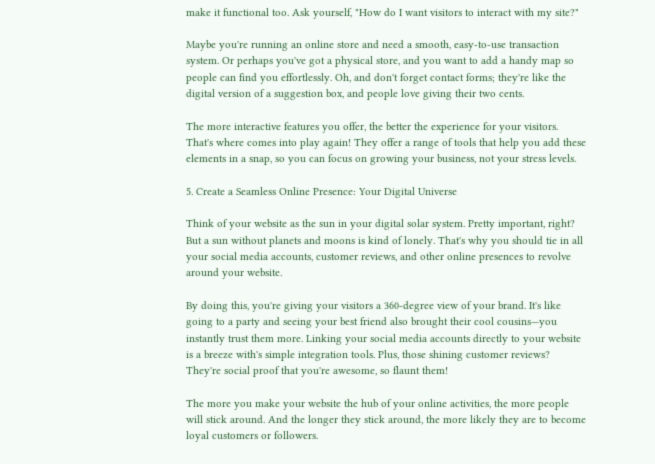make it functional too. Ask yourself, "How do I want visitors to interact with my site?"

Maybe you're running an online store and need a smooth, easy-to-use transaction system. Or perhaps you've got a physical store, and you want to add a handy map so people can find you effortlessly. Oh, and don't forget contact forms; they're like the digital version of a suggestion box, and people love giving their two cents.

The more interactive features you offer, the better the experience for your visitors. That's where comes into play again! They offer a range of tools that help you add these elements in a snap, so you can focus on growing your business, not your stress levels.

5. Create a Seamless Online Presence: Your Digital Universe

Think of your website as the sun in your digital solar system. Pretty important, right? But a sun without planets and moons is kind of lonely. That's why you should tie in all your social media accounts, customer reviews, and other online presences to revolve around your website.

By doing this, you're giving your visitors a 360-degree view of your brand. It's like going to a party and seeing your best friend also brought their cool cousins—you instantly trust them more. Linking your social media accounts directly to your website is a breeze with's simple integration tools. Plus, those shining customer reviews? They're social proof that you're awesome, so flaunt them!

The more you make your website the hub of your online activities, the more people will stick around. And the longer they stick around, the more likely they are to become loyal customers or followers.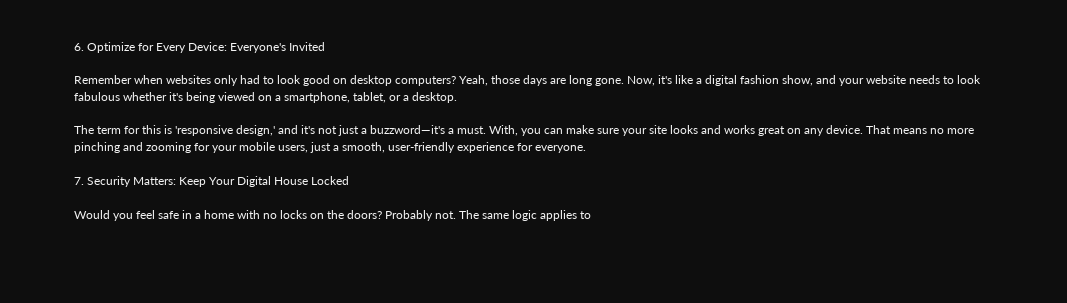6. Optimize for Every Device: Everyone's Invited

Remember when websites only had to look good on desktop computers? Yeah, those days are long gone. Now, it's like a digital fashion show, and your website needs to look fabulous whether it's being viewed on a smartphone, tablet, or a desktop.

The term for this is 'responsive design,' and it's not just a buzzword—it's a must. With, you can make sure your site looks and works great on any device. That means no more pinching and zooming for your mobile users, just a smooth, user-friendly experience for everyone.

7. Security Matters: Keep Your Digital House Locked

Would you feel safe in a home with no locks on the doors? Probably not. The same logic applies to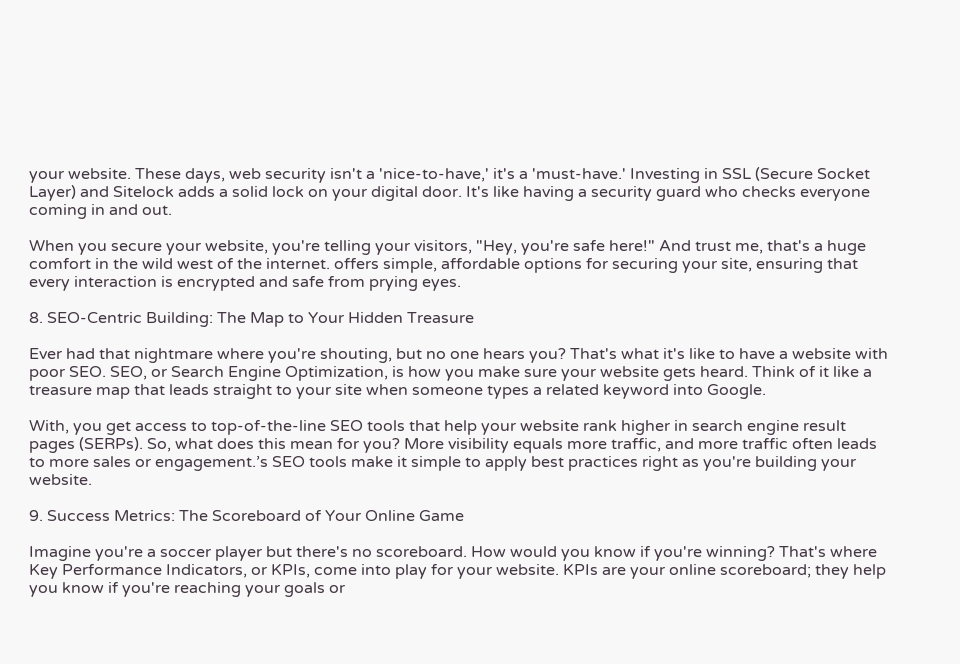your website. These days, web security isn't a 'nice-to-have,' it's a 'must-have.' Investing in SSL (Secure Socket Layer) and Sitelock adds a solid lock on your digital door. It's like having a security guard who checks everyone coming in and out.

When you secure your website, you're telling your visitors, "Hey, you're safe here!" And trust me, that's a huge comfort in the wild west of the internet. offers simple, affordable options for securing your site, ensuring that every interaction is encrypted and safe from prying eyes.

8. SEO-Centric Building: The Map to Your Hidden Treasure

Ever had that nightmare where you're shouting, but no one hears you? That's what it's like to have a website with poor SEO. SEO, or Search Engine Optimization, is how you make sure your website gets heard. Think of it like a treasure map that leads straight to your site when someone types a related keyword into Google.

With, you get access to top-of-the-line SEO tools that help your website rank higher in search engine result pages (SERPs). So, what does this mean for you? More visibility equals more traffic, and more traffic often leads to more sales or engagement.’s SEO tools make it simple to apply best practices right as you're building your website.

9. Success Metrics: The Scoreboard of Your Online Game

Imagine you're a soccer player but there's no scoreboard. How would you know if you're winning? That's where Key Performance Indicators, or KPIs, come into play for your website. KPIs are your online scoreboard; they help you know if you're reaching your goals or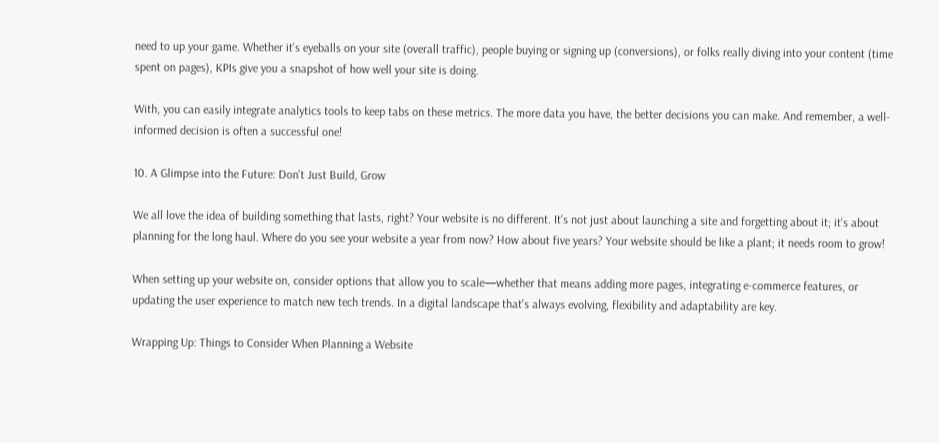need to up your game. Whether it's eyeballs on your site (overall traffic), people buying or signing up (conversions), or folks really diving into your content (time spent on pages), KPIs give you a snapshot of how well your site is doing.

With, you can easily integrate analytics tools to keep tabs on these metrics. The more data you have, the better decisions you can make. And remember, a well-informed decision is often a successful one!

10. A Glimpse into the Future: Don't Just Build, Grow

We all love the idea of building something that lasts, right? Your website is no different. It's not just about launching a site and forgetting about it; it's about planning for the long haul. Where do you see your website a year from now? How about five years? Your website should be like a plant; it needs room to grow!

When setting up your website on, consider options that allow you to scale—whether that means adding more pages, integrating e-commerce features, or updating the user experience to match new tech trends. In a digital landscape that's always evolving, flexibility and adaptability are key.

Wrapping Up: Things to Consider When Planning a Website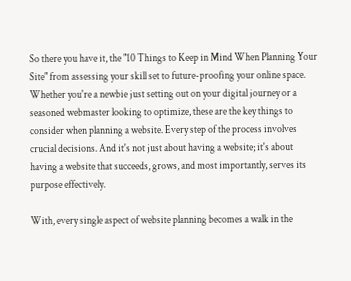So there you have it, the "10 Things to Keep in Mind When Planning Your Site" from assessing your skill set to future-proofing your online space. Whether you're a newbie just setting out on your digital journey or a seasoned webmaster looking to optimize, these are the key things to consider when planning a website. Every step of the process involves crucial decisions. And it's not just about having a website; it's about having a website that succeeds, grows, and most importantly, serves its purpose effectively.

With, every single aspect of website planning becomes a walk in the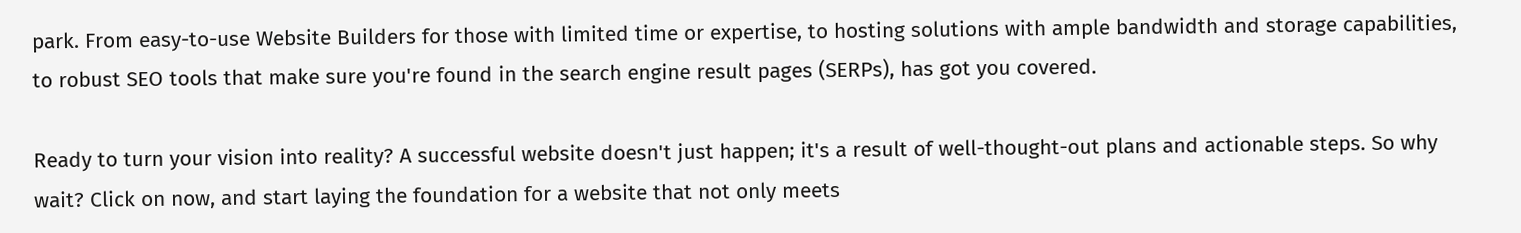park. From easy-to-use Website Builders for those with limited time or expertise, to hosting solutions with ample bandwidth and storage capabilities, to robust SEO tools that make sure you're found in the search engine result pages (SERPs), has got you covered.

Ready to turn your vision into reality? A successful website doesn't just happen; it's a result of well-thought-out plans and actionable steps. So why wait? Click on now, and start laying the foundation for a website that not only meets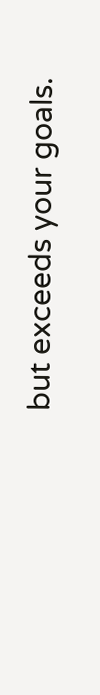but exceeds your goals.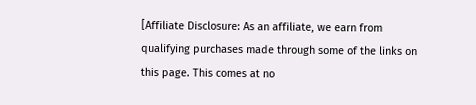[Affiliate Disclosure: As an affiliate, we earn from qualifying purchases made through some of the links on this page. This comes at no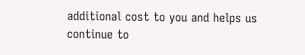additional cost to you and helps us continue to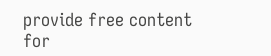provide free content for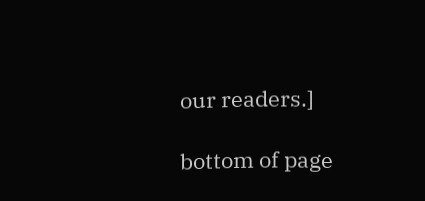our readers.]

bottom of page